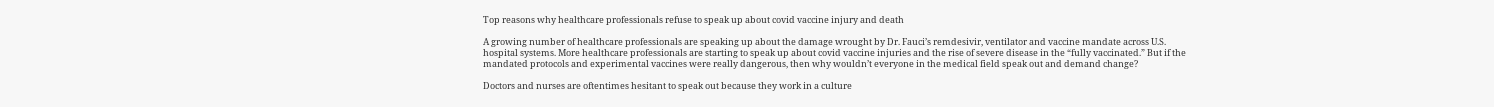Top reasons why healthcare professionals refuse to speak up about covid vaccine injury and death

A growing number of healthcare professionals are speaking up about the damage wrought by Dr. Fauci’s remdesivir, ventilator and vaccine mandate across U.S. hospital systems. More healthcare professionals are starting to speak up about covid vaccine injuries and the rise of severe disease in the “fully vaccinated.” But if the mandated protocols and experimental vaccines were really dangerous, then why wouldn’t everyone in the medical field speak out and demand change?

Doctors and nurses are oftentimes hesitant to speak out because they work in a culture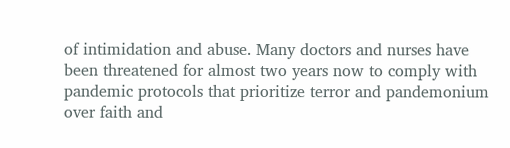of intimidation and abuse. Many doctors and nurses have been threatened for almost two years now to comply with pandemic protocols that prioritize terror and pandemonium over faith and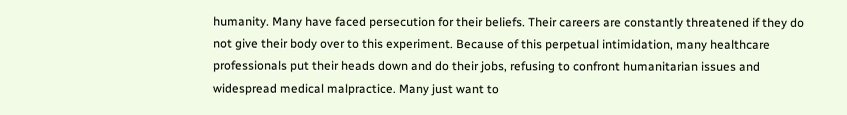humanity. Many have faced persecution for their beliefs. Their careers are constantly threatened if they do not give their body over to this experiment. Because of this perpetual intimidation, many healthcare professionals put their heads down and do their jobs, refusing to confront humanitarian issues and widespread medical malpractice. Many just want to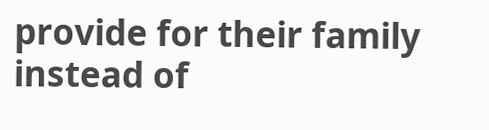provide for their family instead of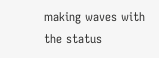making waves with the status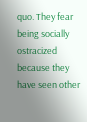quo. They fear being socially ostracized because they have seen other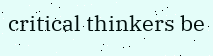critical thinkers be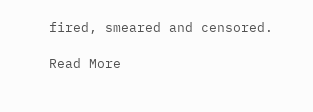fired, smeared and censored.

Read More